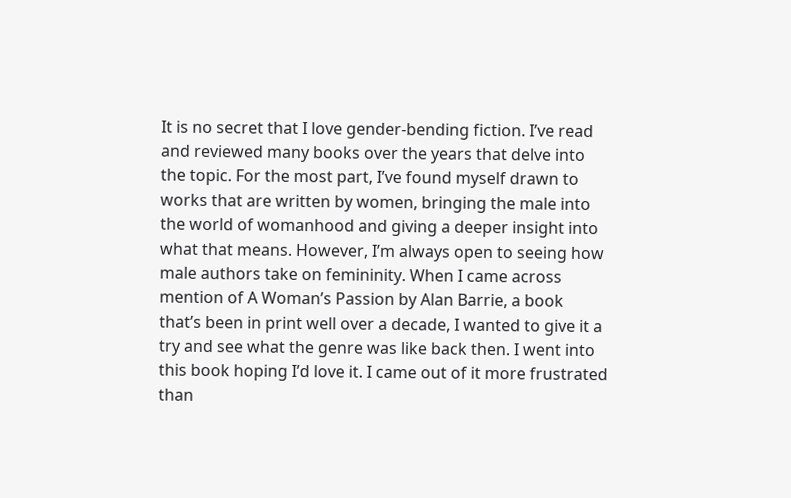It is no secret that I love gender-bending fiction. I’ve read and reviewed many books over the years that delve into the topic. For the most part, I’ve found myself drawn to works that are written by women, bringing the male into the world of womanhood and giving a deeper insight into what that means. However, I’m always open to seeing how male authors take on femininity. When I came across mention of A Woman’s Passion by Alan Barrie, a book that’s been in print well over a decade, I wanted to give it a try and see what the genre was like back then. I went into this book hoping I’d love it. I came out of it more frustrated than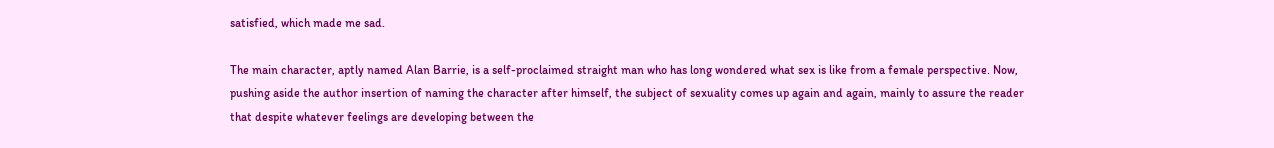satisfied, which made me sad.

The main character, aptly named Alan Barrie, is a self-proclaimed straight man who has long wondered what sex is like from a female perspective. Now, pushing aside the author insertion of naming the character after himself, the subject of sexuality comes up again and again, mainly to assure the reader that despite whatever feelings are developing between the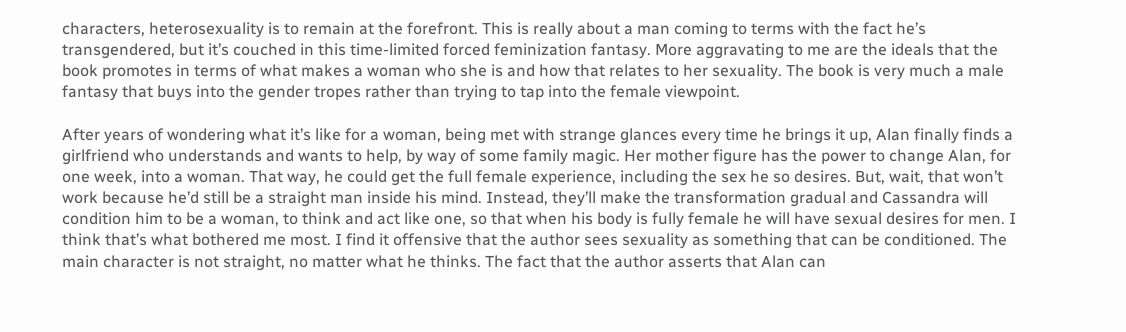characters, heterosexuality is to remain at the forefront. This is really about a man coming to terms with the fact he’s transgendered, but it’s couched in this time-limited forced feminization fantasy. More aggravating to me are the ideals that the book promotes in terms of what makes a woman who she is and how that relates to her sexuality. The book is very much a male fantasy that buys into the gender tropes rather than trying to tap into the female viewpoint.

After years of wondering what it’s like for a woman, being met with strange glances every time he brings it up, Alan finally finds a girlfriend who understands and wants to help, by way of some family magic. Her mother figure has the power to change Alan, for one week, into a woman. That way, he could get the full female experience, including the sex he so desires. But, wait, that won’t work because he’d still be a straight man inside his mind. Instead, they’ll make the transformation gradual and Cassandra will condition him to be a woman, to think and act like one, so that when his body is fully female he will have sexual desires for men. I think that’s what bothered me most. I find it offensive that the author sees sexuality as something that can be conditioned. The main character is not straight, no matter what he thinks. The fact that the author asserts that Alan can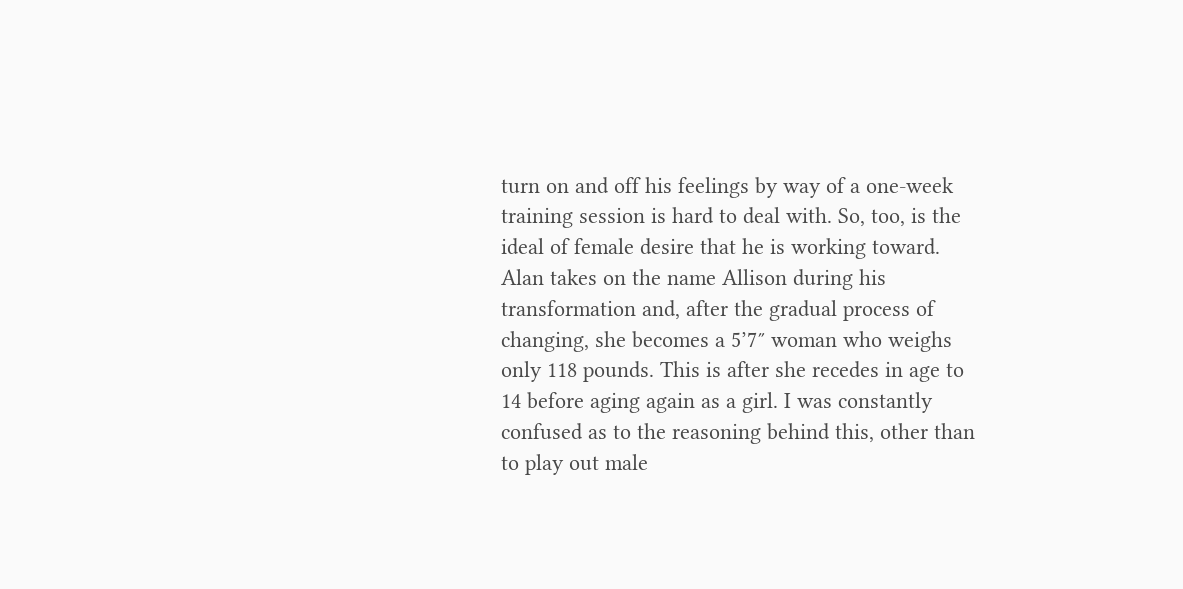turn on and off his feelings by way of a one-week training session is hard to deal with. So, too, is the ideal of female desire that he is working toward. Alan takes on the name Allison during his transformation and, after the gradual process of changing, she becomes a 5’7″ woman who weighs only 118 pounds. This is after she recedes in age to 14 before aging again as a girl. I was constantly confused as to the reasoning behind this, other than to play out male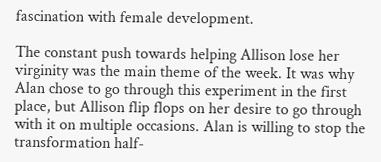fascination with female development.

The constant push towards helping Allison lose her virginity was the main theme of the week. It was why Alan chose to go through this experiment in the first place, but Allison flip flops on her desire to go through with it on multiple occasions. Alan is willing to stop the transformation half-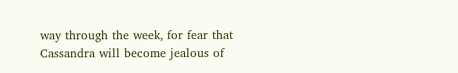way through the week, for fear that Cassandra will become jealous of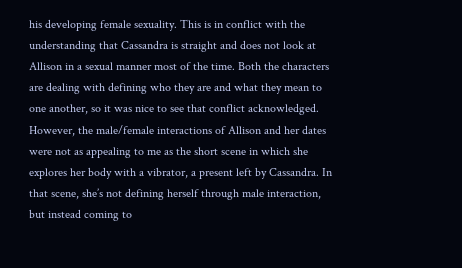his developing female sexuality. This is in conflict with the understanding that Cassandra is straight and does not look at Allison in a sexual manner most of the time. Both the characters are dealing with defining who they are and what they mean to one another, so it was nice to see that conflict acknowledged. However, the male/female interactions of Allison and her dates were not as appealing to me as the short scene in which she explores her body with a vibrator, a present left by Cassandra. In that scene, she’s not defining herself through male interaction, but instead coming to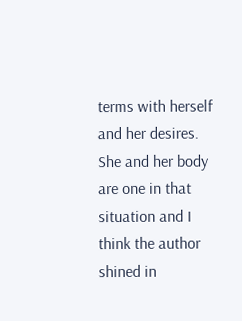terms with herself and her desires. She and her body are one in that situation and I think the author shined in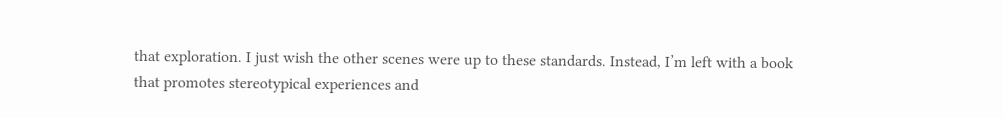that exploration. I just wish the other scenes were up to these standards. Instead, I’m left with a book that promotes stereotypical experiences and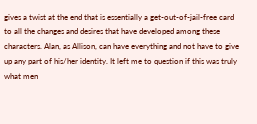gives a twist at the end that is essentially a get-out-of-jail-free card to all the changes and desires that have developed among these characters. Alan, as Allison, can have everything and not have to give up any part of his/her identity. It left me to question if this was truly what men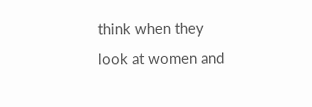think when they look at women and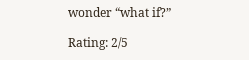wonder “what if?”

Rating: 2/5